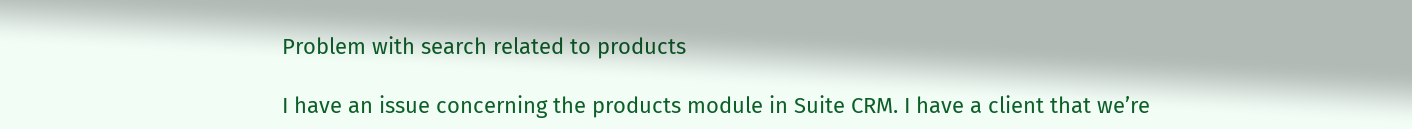Problem with search related to products

I have an issue concerning the products module in Suite CRM. I have a client that we’re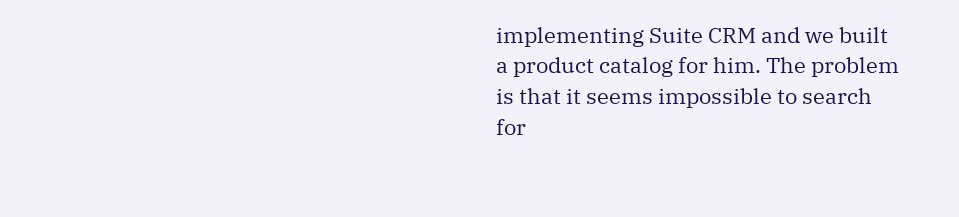implementing Suite CRM and we built a product catalog for him. The problem is that it seems impossible to search for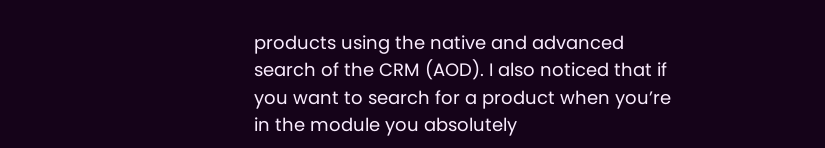products using the native and advanced search of the CRM (AOD). I also noticed that if you want to search for a product when you’re in the module you absolutely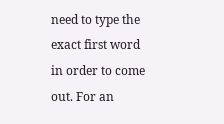need to type the exact first word in order to come out. For an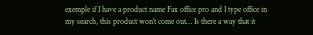exemple if I have a product name Fax office pro and I type office in my search, this product won’t come out… Is there a way that it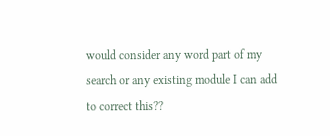would consider any word part of my search or any existing module I can add to correct this??